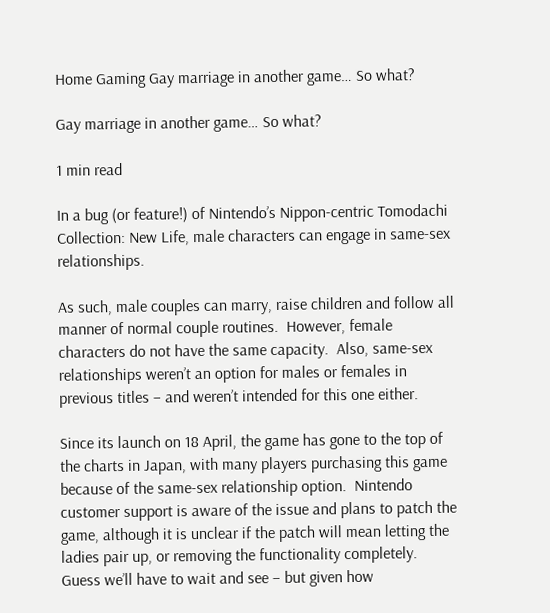Home Gaming Gay marriage in another game… So what?

Gay marriage in another game… So what?

1 min read

In a bug (or feature!) of Nintendo’s Nippon-centric Tomodachi Collection: New Life, male characters can engage in same-sex relationships.

As such, male couples can marry, raise children and follow all manner of normal couple routines.  However, female characters do not have the same capacity.  Also, same-sex relationships weren’t an option for males or females in previous titles – and weren’t intended for this one either.

Since its launch on 18 April, the game has gone to the top of the charts in Japan, with many players purchasing this game because of the same-sex relationship option.  Nintendo customer support is aware of the issue and plans to patch the game, although it is unclear if the patch will mean letting the ladies pair up, or removing the functionality completely.  Guess we’ll have to wait and see – but given how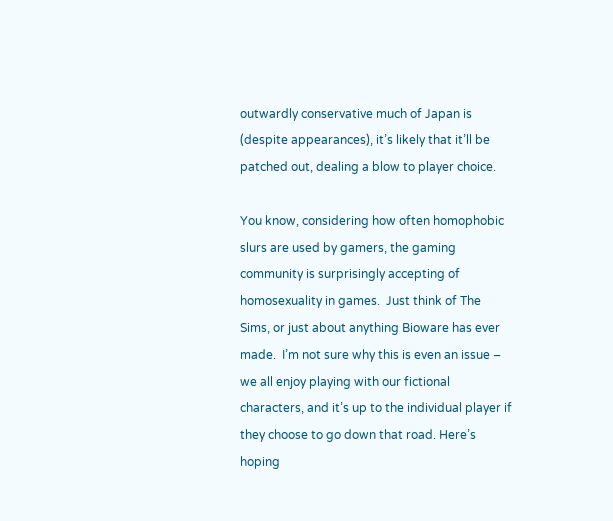outwardly conservative much of Japan is (despite appearances), it’s likely that it’ll be patched out, dealing a blow to player choice.

You know, considering how often homophobic slurs are used by gamers, the gaming community is surprisingly accepting of homosexuality in games.  Just think of The Sims, or just about anything Bioware has ever made.  I’m not sure why this is even an issue – we all enjoy playing with our fictional characters, and it’s up to the individual player if they choose to go down that road. Here’s hoping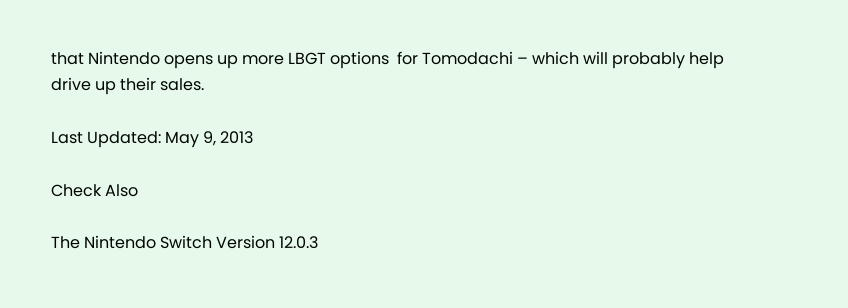that Nintendo opens up more LBGT options  for Tomodachi – which will probably help drive up their sales.

Last Updated: May 9, 2013

Check Also

The Nintendo Switch Version 12.0.3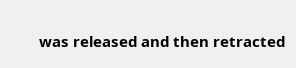was released and then retracted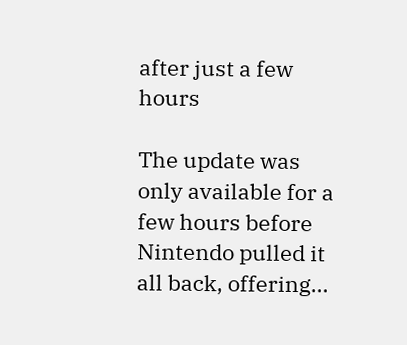after just a few hours

The update was only available for a few hours before Nintendo pulled it all back, offering…